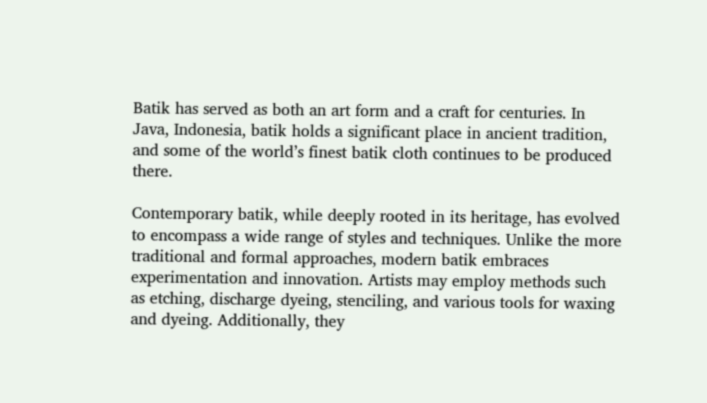Batik has served as both an art form and a craft for centuries. In Java, Indonesia, batik holds a significant place in ancient tradition, and some of the world’s finest batik cloth continues to be produced there.

Contemporary batik, while deeply rooted in its heritage, has evolved to encompass a wide range of styles and techniques. Unlike the more traditional and formal approaches, modern batik embraces experimentation and innovation. Artists may employ methods such as etching, discharge dyeing, stenciling, and various tools for waxing and dyeing. Additionally, they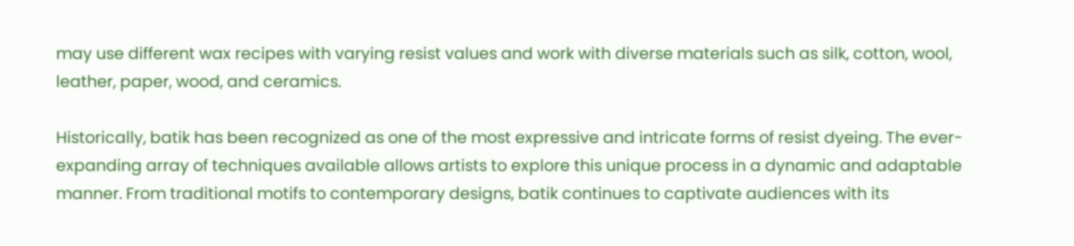may use different wax recipes with varying resist values and work with diverse materials such as silk, cotton, wool, leather, paper, wood, and ceramics.

Historically, batik has been recognized as one of the most expressive and intricate forms of resist dyeing. The ever-expanding array of techniques available allows artists to explore this unique process in a dynamic and adaptable manner. From traditional motifs to contemporary designs, batik continues to captivate audiences with its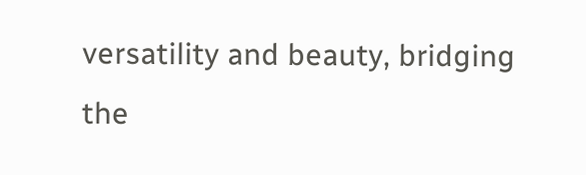versatility and beauty, bridging the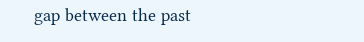gap between the past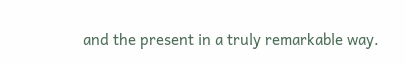and the present in a truly remarkable way.